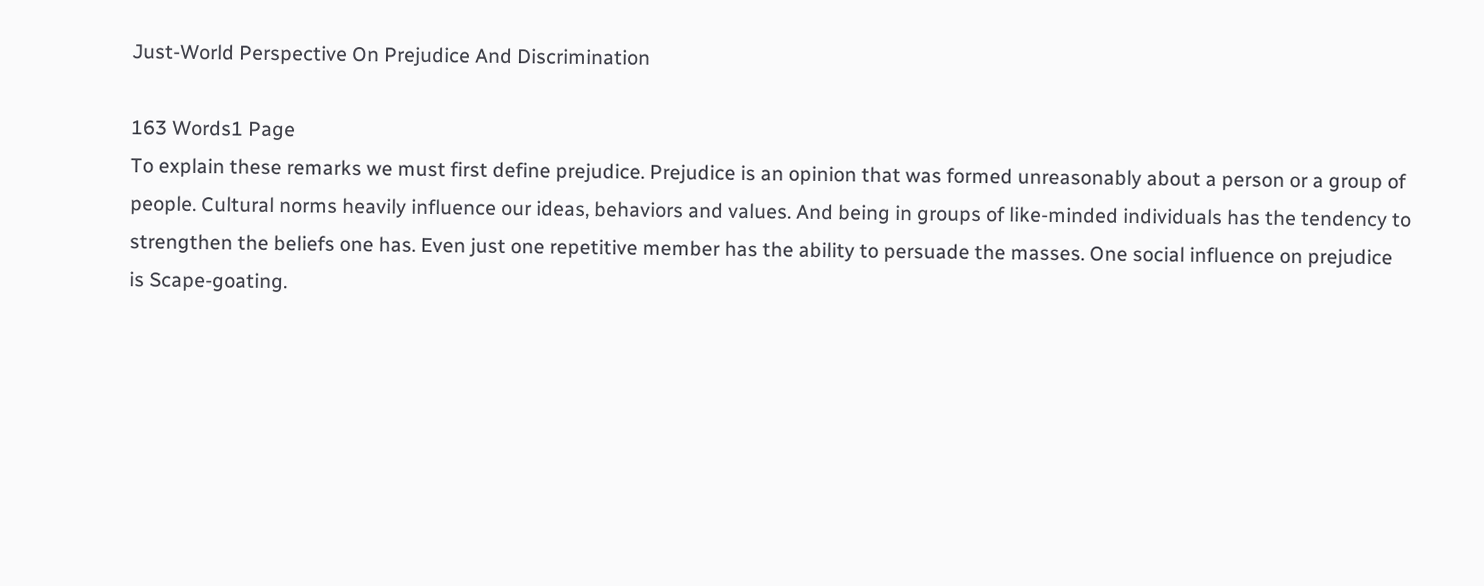Just-World Perspective On Prejudice And Discrimination

163 Words1 Page
To explain these remarks we must first define prejudice. Prejudice is an opinion that was formed unreasonably about a person or a group of people. Cultural norms heavily influence our ideas, behaviors and values. And being in groups of like-minded individuals has the tendency to strengthen the beliefs one has. Even just one repetitive member has the ability to persuade the masses. One social influence on prejudice is Scape-goating.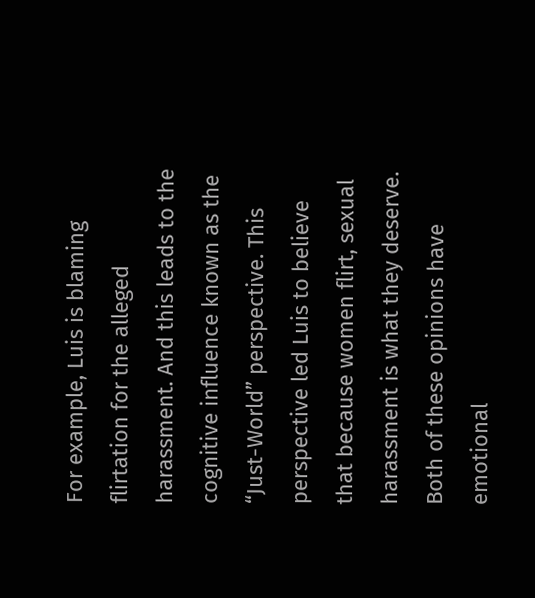For example, Luis is blaming flirtation for the alleged harassment. And this leads to the cognitive influence known as the “Just-World” perspective. This perspective led Luis to believe that because women flirt, sexual harassment is what they deserve. Both of these opinions have emotional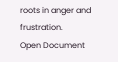roots in anger and frustration.
Open Document